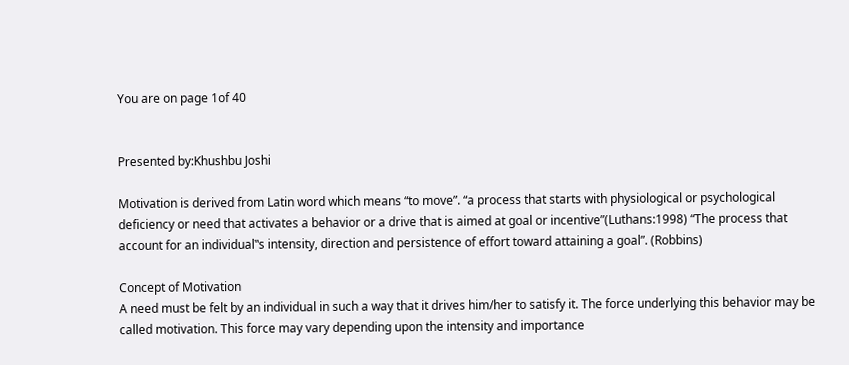You are on page 1of 40


Presented by:Khushbu Joshi

Motivation is derived from Latin word which means “to move”. “a process that starts with physiological or psychological deficiency or need that activates a behavior or a drive that is aimed at goal or incentive”(Luthans:1998) “The process that account for an individual‟s intensity, direction and persistence of effort toward attaining a goal”. (Robbins)

Concept of Motivation
A need must be felt by an individual in such a way that it drives him/her to satisfy it. The force underlying this behavior may be called motivation. This force may vary depending upon the intensity and importance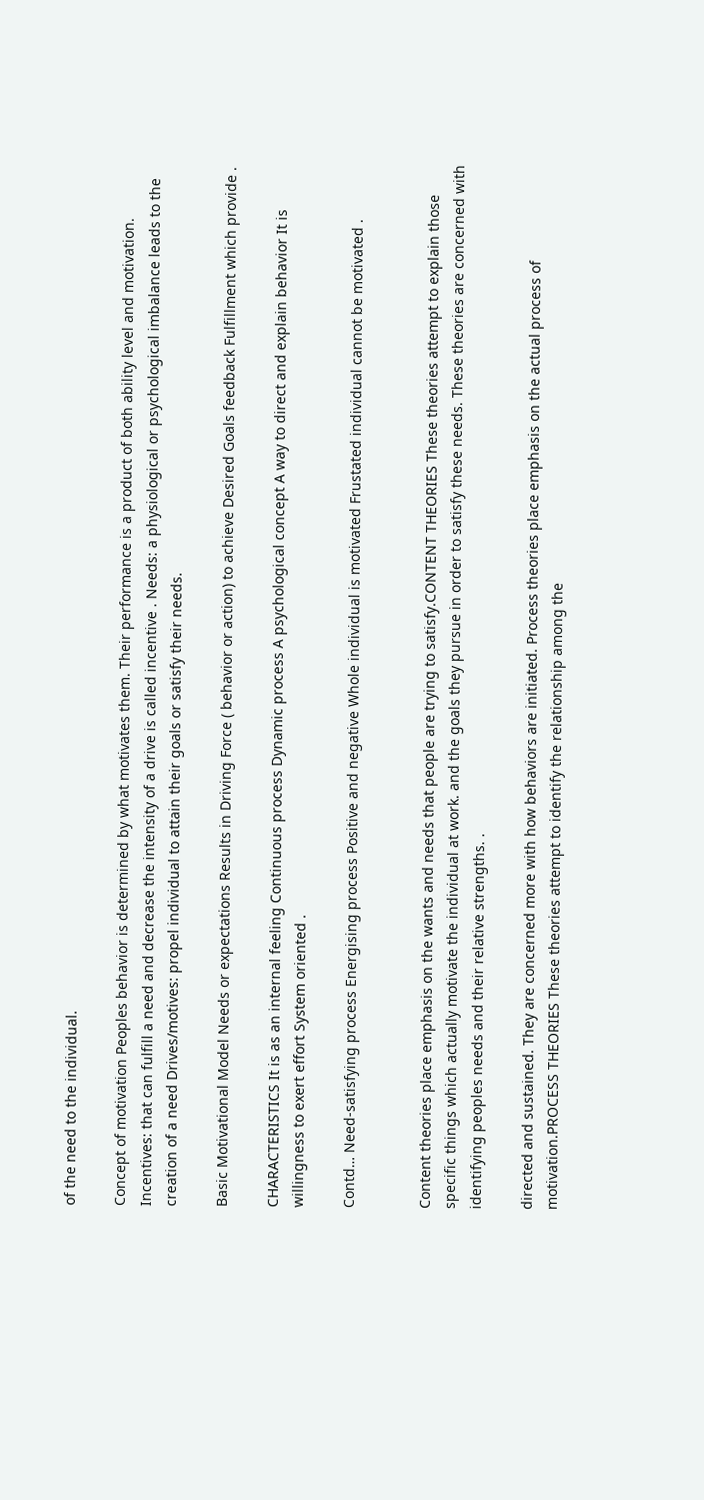of the need to the individual.

Concept of motivation Peoples behavior is determined by what motivates them. Their performance is a product of both ability level and motivation. Incentives: that can fulfill a need and decrease the intensity of a drive is called incentive . Needs: a physiological or psychological imbalance leads to the creation of a need Drives/motives: propel individual to attain their goals or satisfy their needs.

Basic Motivational Model Needs or expectations Results in Driving Force ( behavior or action) to achieve Desired Goals feedback Fulfillment which provide .

CHARACTERISTICS It is as an internal feeling Continuous process Dynamic process A psychological concept A way to direct and explain behavior It is willingness to exert effort System oriented .

Contd… Need-satisfying process Energising process Positive and negative Whole individual is motivated Frustated individual cannot be motivated .


Content theories place emphasis on the wants and needs that people are trying to satisfy.CONTENT THEORIES These theories attempt to explain those specific things which actually motivate the individual at work. and the goals they pursue in order to satisfy these needs. These theories are concerned with identifying peoples needs and their relative strengths. .

directed and sustained. They are concerned more with how behaviors are initiated. Process theories place emphasis on the actual process of motivation.PROCESS THEORIES These theories attempt to identify the relationship among the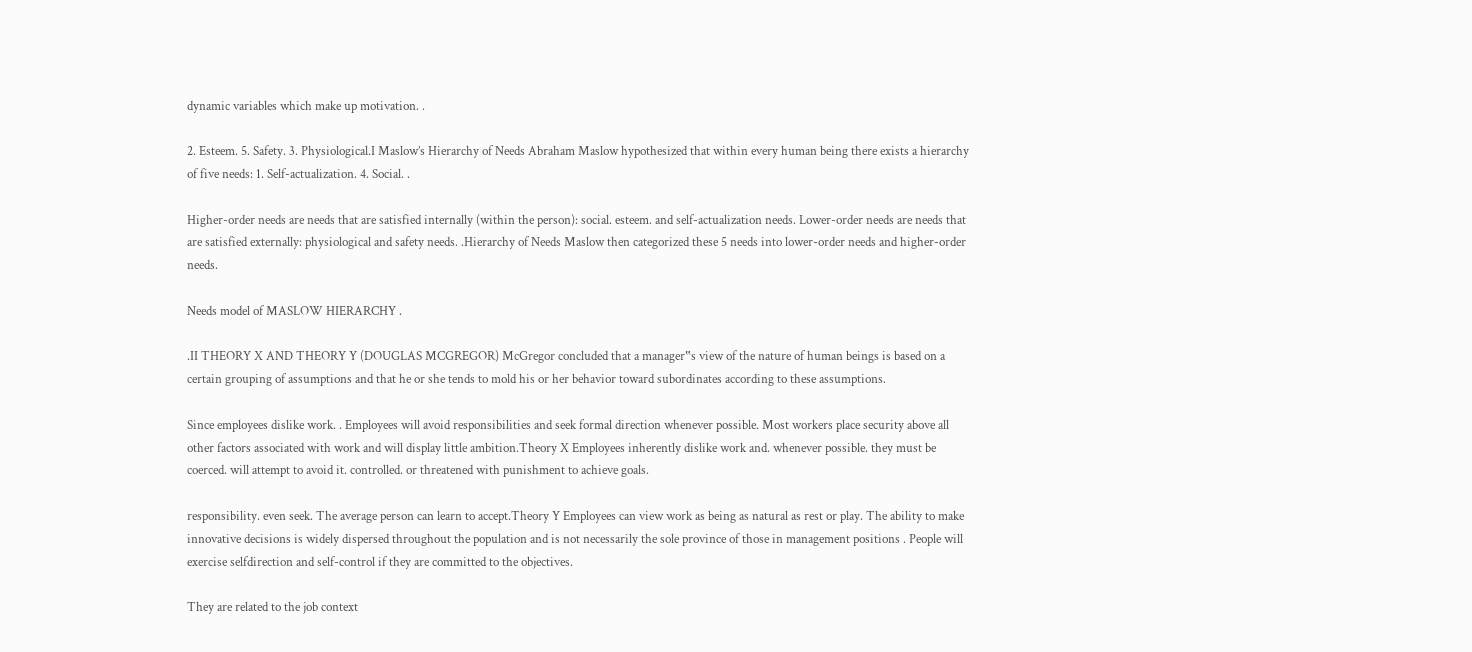dynamic variables which make up motivation. .

2. Esteem. 5. Safety. 3. Physiological.I Maslow’s Hierarchy of Needs Abraham Maslow hypothesized that within every human being there exists a hierarchy of five needs: 1. Self-actualization. 4. Social. .

Higher-order needs are needs that are satisfied internally (within the person): social. esteem. and self-actualization needs. Lower-order needs are needs that are satisfied externally: physiological and safety needs. .Hierarchy of Needs Maslow then categorized these 5 needs into lower-order needs and higher-order needs.

Needs model of MASLOW HIERARCHY .

.II THEORY X AND THEORY Y (DOUGLAS MCGREGOR) McGregor concluded that a manager‟s view of the nature of human beings is based on a certain grouping of assumptions and that he or she tends to mold his or her behavior toward subordinates according to these assumptions.

Since employees dislike work. . Employees will avoid responsibilities and seek formal direction whenever possible. Most workers place security above all other factors associated with work and will display little ambition.Theory X Employees inherently dislike work and. whenever possible. they must be coerced. will attempt to avoid it. controlled. or threatened with punishment to achieve goals.

responsibility. even seek. The average person can learn to accept.Theory Y Employees can view work as being as natural as rest or play. The ability to make innovative decisions is widely dispersed throughout the population and is not necessarily the sole province of those in management positions . People will exercise selfdirection and self-control if they are committed to the objectives.

They are related to the job context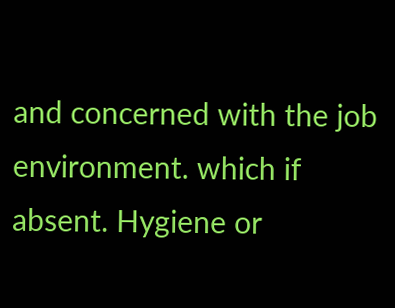and concerned with the job environment. which if absent. Hygiene or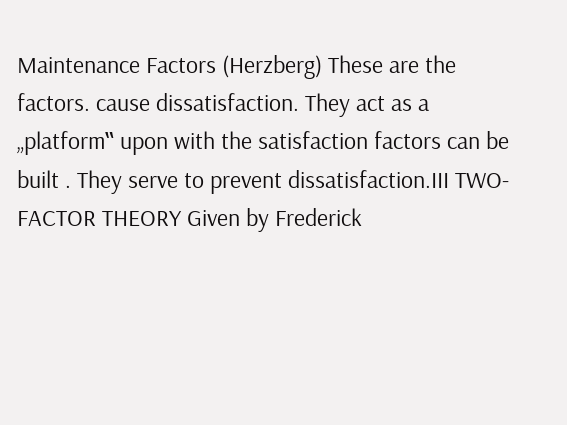Maintenance Factors (Herzberg) These are the factors. cause dissatisfaction. They act as a „platform‟ upon with the satisfaction factors can be built . They serve to prevent dissatisfaction.III TWO-FACTOR THEORY Given by Frederick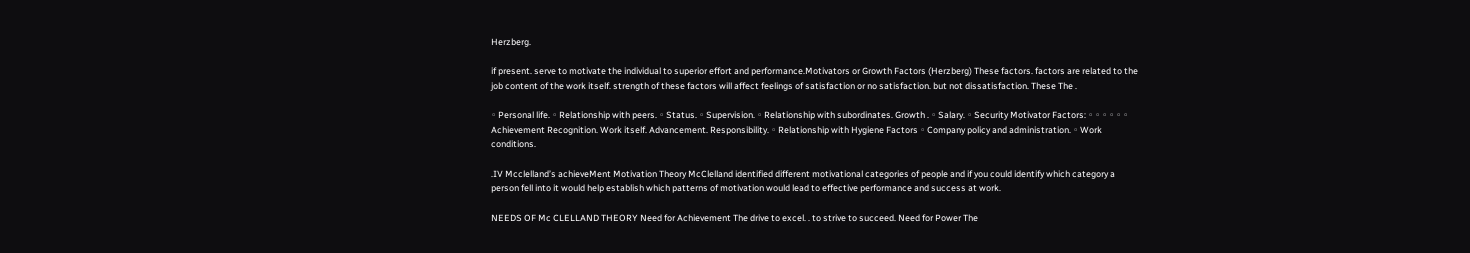Herzberg.

if present. serve to motivate the individual to superior effort and performance.Motivators or Growth Factors (Herzberg) These factors. factors are related to the job content of the work itself. strength of these factors will affect feelings of satisfaction or no satisfaction. but not dissatisfaction. These The .

◦ Personal life. ◦ Relationship with peers. ◦ Status. ◦ Supervision. ◦ Relationship with subordinates. Growth . ◦ Salary. ◦ Security Motivator Factors: ◦ ◦ ◦ ◦ ◦ ◦ Achievement Recognition. Work itself. Advancement. Responsibility. ◦ Relationship with Hygiene Factors ◦ Company policy and administration. ◦ Work conditions.

.IV Mcclelland’s achieveMent Motivation Theory McClelland identified different motivational categories of people and if you could identify which category a person fell into it would help establish which patterns of motivation would lead to effective performance and success at work.

NEEDS OF Mc CLELLAND THEORY Need for Achievement The drive to excel. . to strive to succeed. Need for Power The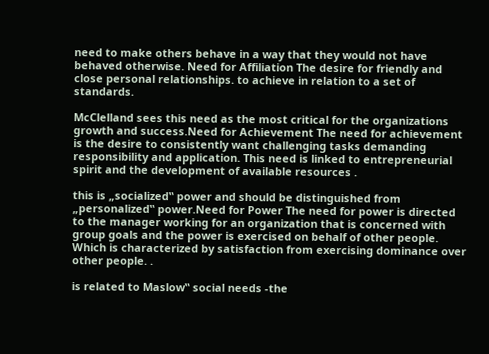need to make others behave in a way that they would not have behaved otherwise. Need for Affiliation The desire for friendly and close personal relationships. to achieve in relation to a set of standards.

McClelland sees this need as the most critical for the organizations growth and success.Need for Achievement The need for achievement is the desire to consistently want challenging tasks demanding responsibility and application. This need is linked to entrepreneurial spirit and the development of available resources .

this is „socialized‟ power and should be distinguished from „personalized‟ power.Need for Power The need for power is directed to the manager working for an organization that is concerned with group goals and the power is exercised on behalf of other people. Which is characterized by satisfaction from exercising dominance over other people. .

is related to Maslow‟ social needs -the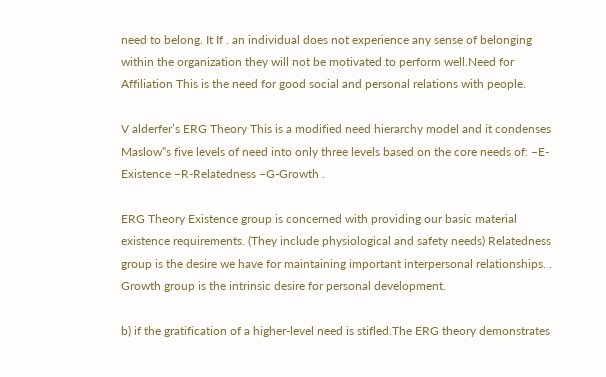need to belong. It If . an individual does not experience any sense of belonging within the organization they will not be motivated to perform well.Need for Affiliation This is the need for good social and personal relations with people.

V alderfer’s ERG Theory This is a modified need hierarchy model and it condenses Maslow‟s five levels of need into only three levels based on the core needs of: –E-Existence –R-Relatedness –G-Growth .

ERG Theory Existence group is concerned with providing our basic material existence requirements. (They include physiological and safety needs) Relatedness group is the desire we have for maintaining important interpersonal relationships. . Growth group is the intrinsic desire for personal development.

b) if the gratification of a higher-level need is stifled.The ERG theory demonstrates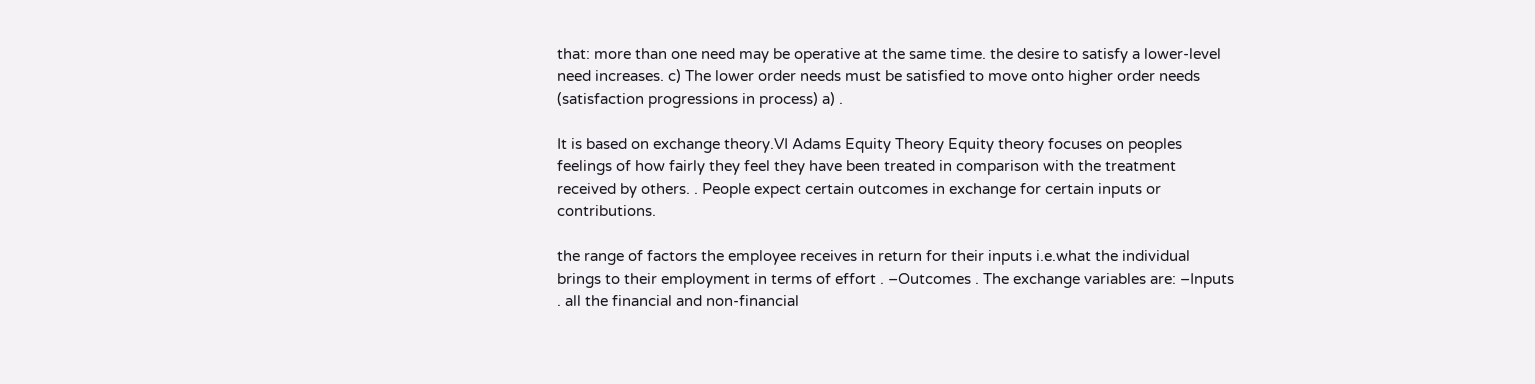that: more than one need may be operative at the same time. the desire to satisfy a lower-level need increases. c) The lower order needs must be satisfied to move onto higher order needs (satisfaction progressions in process) a) .

It is based on exchange theory.VI Adams Equity Theory Equity theory focuses on peoples feelings of how fairly they feel they have been treated in comparison with the treatment received by others. . People expect certain outcomes in exchange for certain inputs or contributions.

the range of factors the employee receives in return for their inputs i.e.what the individual brings to their employment in terms of effort . –Outcomes . The exchange variables are: –Inputs . all the financial and non-financial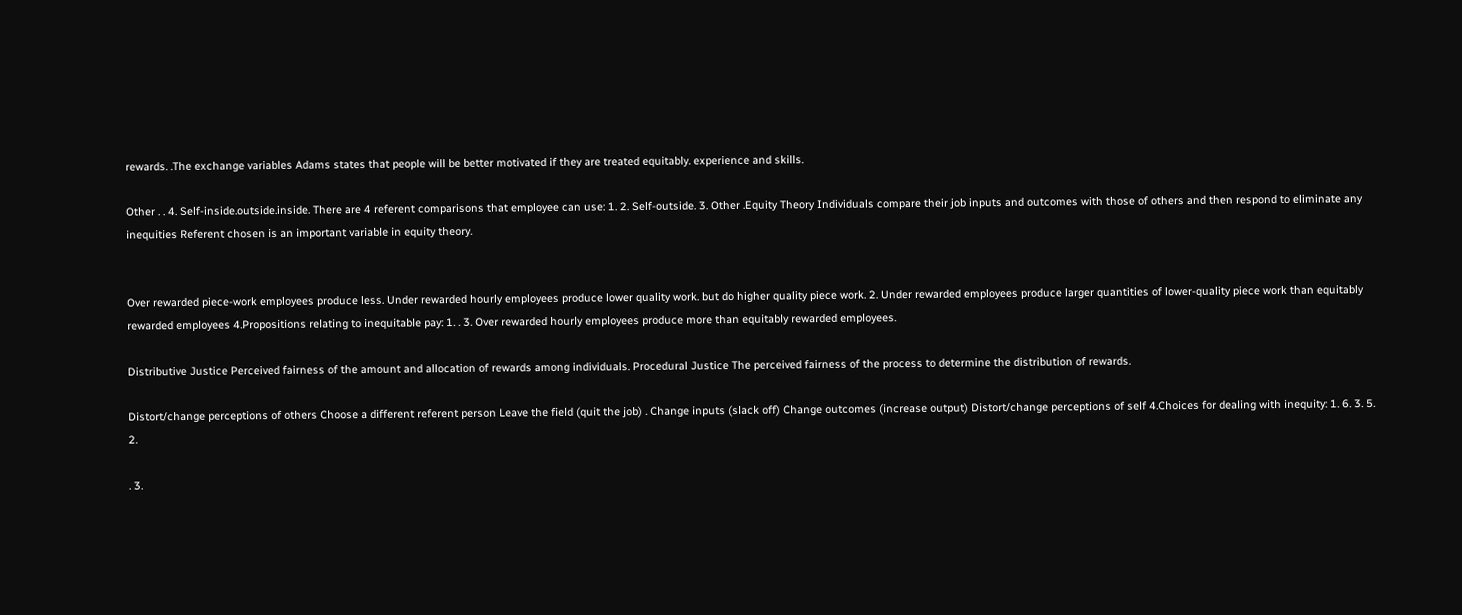rewards. .The exchange variables Adams states that people will be better motivated if they are treated equitably. experience and skills.

Other . . 4. Self-inside.outside.inside. There are 4 referent comparisons that employee can use: 1. 2. Self-outside. 3. Other .Equity Theory Individuals compare their job inputs and outcomes with those of others and then respond to eliminate any inequities Referent chosen is an important variable in equity theory.


Over rewarded piece-work employees produce less. Under rewarded hourly employees produce lower quality work. but do higher quality piece work. 2. Under rewarded employees produce larger quantities of lower-quality piece work than equitably rewarded employees 4.Propositions relating to inequitable pay: 1. . 3. Over rewarded hourly employees produce more than equitably rewarded employees.

Distributive Justice Perceived fairness of the amount and allocation of rewards among individuals. Procedural Justice The perceived fairness of the process to determine the distribution of rewards.

Distort/change perceptions of others Choose a different referent person Leave the field (quit the job) . Change inputs (slack off) Change outcomes (increase output) Distort/change perceptions of self 4.Choices for dealing with inequity: 1. 6. 3. 5. 2.

. 3.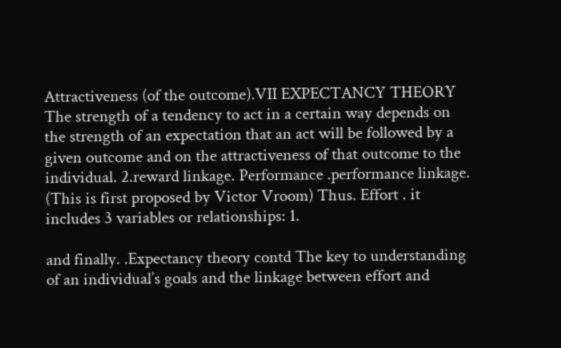Attractiveness (of the outcome).VII EXPECTANCY THEORY The strength of a tendency to act in a certain way depends on the strength of an expectation that an act will be followed by a given outcome and on the attractiveness of that outcome to the individual. 2.reward linkage. Performance .performance linkage. (This is first proposed by Victor Vroom) Thus. Effort . it includes 3 variables or relationships: 1.

and finally. .Expectancy theory contd The key to understanding of an individual’s goals and the linkage between effort and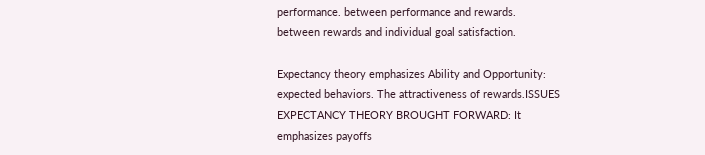performance. between performance and rewards. between rewards and individual goal satisfaction.

Expectancy theory emphasizes Ability and Opportunity: expected behaviors. The attractiveness of rewards.ISSUES EXPECTANCY THEORY BROUGHT FORWARD: It emphasizes payoffs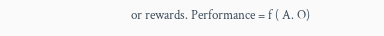or rewards. Performance = f ( A. O)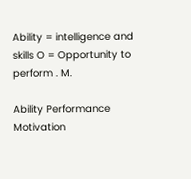Ability = intelligence and skills O = Opportunity to perform . M.

Ability Performance Motivation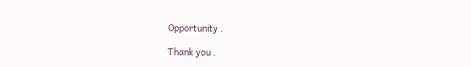Opportunity .

Thank you .